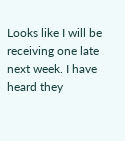Looks like I will be receiving one late next week. I have heard they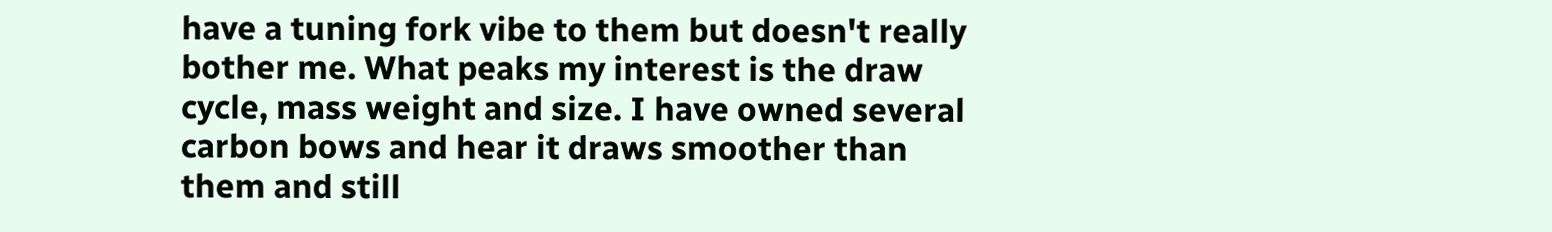have a tuning fork vibe to them but doesn't really bother me. What peaks my interest is the draw cycle, mass weight and size. I have owned several carbon bows and hear it draws smoother than them and still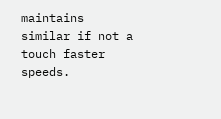maintains similar if not a touch faster speeds.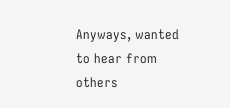Anyways, wanted to hear from others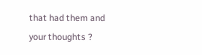that had them and your thoughts ?